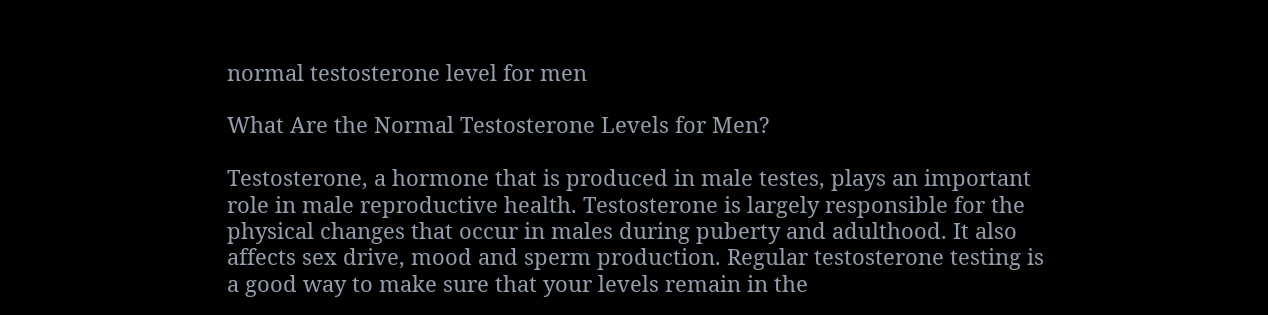normal testosterone level for men

What Are the Normal Testosterone Levels for Men?

Testosterone, a hormone that is produced in male testes, plays an important role in male reproductive health. Testosterone is largely responsible for the physical changes that occur in males during puberty and adulthood. It also affects sex drive, mood and sperm production. Regular testosterone testing is a good way to make sure that your levels remain in the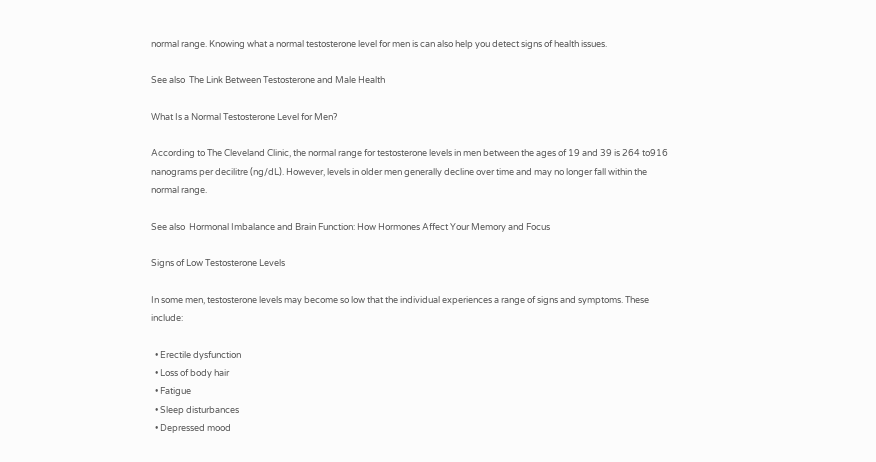normal range. Knowing what a normal testosterone level for men is can also help you detect signs of health issues.

See also  The Link Between Testosterone and Male Health

What Is a Normal Testosterone Level for Men?

According to The Cleveland Clinic, the normal range for testosterone levels in men between the ages of 19 and 39 is 264 to916 nanograms per decilitre (ng/dL). However, levels in older men generally decline over time and may no longer fall within the normal range.

See also  Hormonal Imbalance and Brain Function: How Hormones Affect Your Memory and Focus

Signs of Low Testosterone Levels

In some men, testosterone levels may become so low that the individual experiences a range of signs and symptoms. These include:

  • Erectile dysfunction
  • Loss of body hair
  • Fatigue
  • Sleep disturbances
  • Depressed mood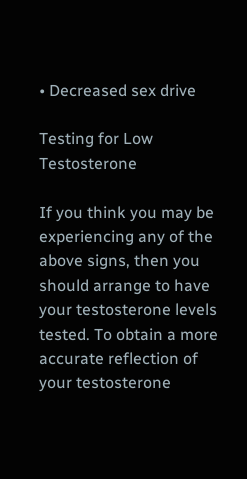• Decreased sex drive

Testing for Low Testosterone

If you think you may be experiencing any of the above signs, then you should arrange to have your testosterone levels tested. To obtain a more accurate reflection of your testosterone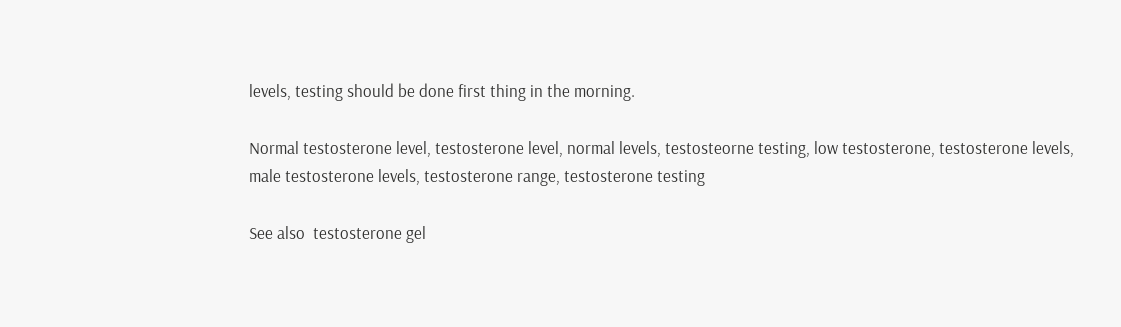levels, testing should be done first thing in the morning.

Normal testosterone level, testosterone level, normal levels, testosteorne testing, low testosterone, testosterone levels, male testosterone levels, testosterone range, testosterone testing

See also  testosterone gel